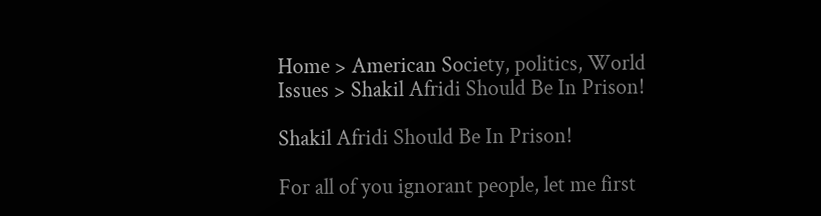Home > American Society, politics, World Issues > Shakil Afridi Should Be In Prison!

Shakil Afridi Should Be In Prison!

For all of you ignorant people, let me first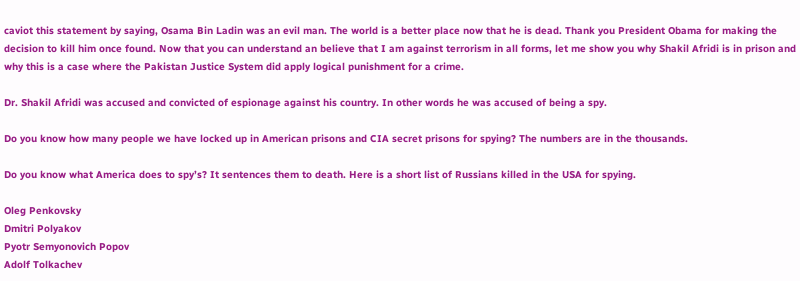caviot this statement by saying, Osama Bin Ladin was an evil man. The world is a better place now that he is dead. Thank you President Obama for making the decision to kill him once found. Now that you can understand an believe that I am against terrorism in all forms, let me show you why Shakil Afridi is in prison and why this is a case where the Pakistan Justice System did apply logical punishment for a crime.

Dr. Shakil Afridi was accused and convicted of espionage against his country. In other words he was accused of being a spy.

Do you know how many people we have locked up in American prisons and CIA secret prisons for spying? The numbers are in the thousands.

Do you know what America does to spy’s? It sentences them to death. Here is a short list of Russians killed in the USA for spying.

Oleg Penkovsky
Dmitri Polyakov
Pyotr Semyonovich Popov
Adolf Tolkachev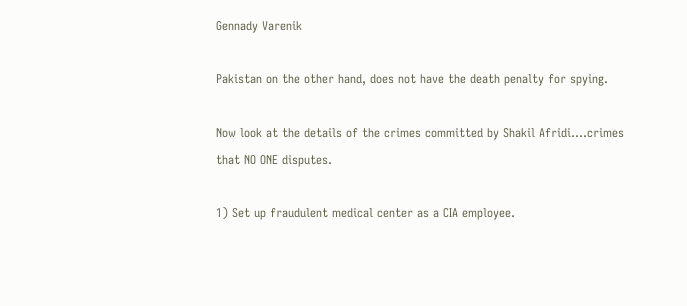Gennady Varenik

Pakistan on the other hand, does not have the death penalty for spying.

Now look at the details of the crimes committed by Shakil Afridi….crimes that NO ONE disputes.

1) Set up fraudulent medical center as a CIA employee.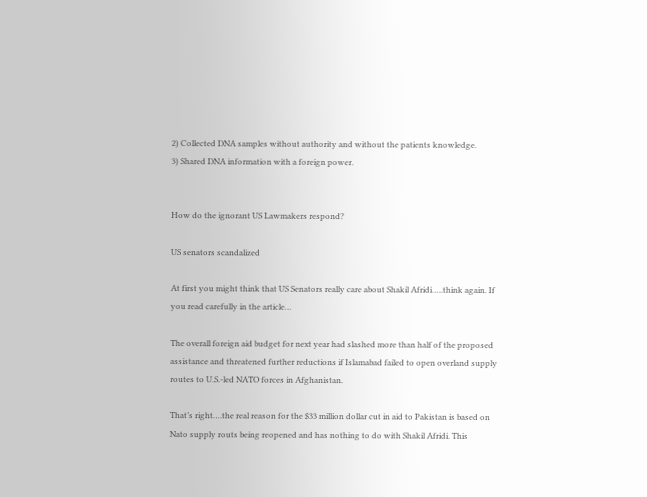2) Collected DNA samples without authority and without the patients knowledge.
3) Shared DNA information with a foreign power.


How do the ignorant US Lawmakers respond?

US senators scandalized

At first you might think that US Senators really care about Shakil Afridi…..think again. If you read carefully in the article…

The overall foreign aid budget for next year had slashed more than half of the proposed assistance and threatened further reductions if Islamabad failed to open overland supply routes to U.S.-led NATO forces in Afghanistan.

That’s right….the real reason for the $33 million dollar cut in aid to Pakistan is based on Nato supply routs being reopened and has nothing to do with Shakil Afridi. This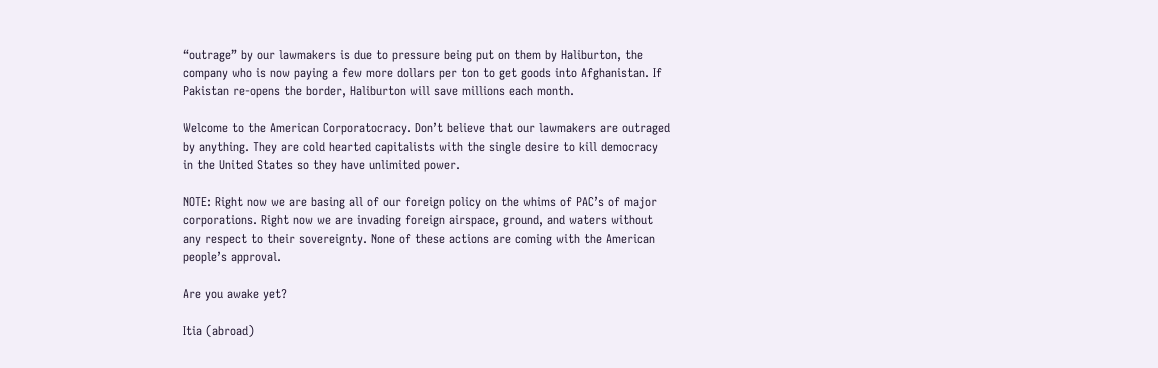“outrage” by our lawmakers is due to pressure being put on them by Haliburton, the company who is now paying a few more dollars per ton to get goods into Afghanistan. If Pakistan re-opens the border, Haliburton will save millions each month.

Welcome to the American Corporatocracy. Don’t believe that our lawmakers are outraged by anything. They are cold hearted capitalists with the single desire to kill democracy in the United States so they have unlimited power.

NOTE: Right now we are basing all of our foreign policy on the whims of PAC’s of major corporations. Right now we are invading foreign airspace, ground, and waters without any respect to their sovereignty. None of these actions are coming with the American people’s approval.

Are you awake yet?

Itia (abroad)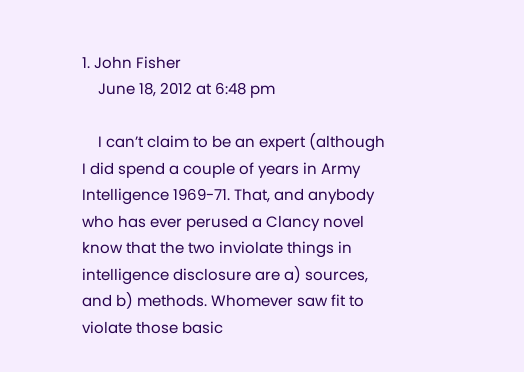1. John Fisher
    June 18, 2012 at 6:48 pm

    I can’t claim to be an expert (although I did spend a couple of years in Army Intelligence 1969-71. That, and anybody who has ever perused a Clancy novel know that the two inviolate things in intelligence disclosure are a) sources, and b) methods. Whomever saw fit to violate those basic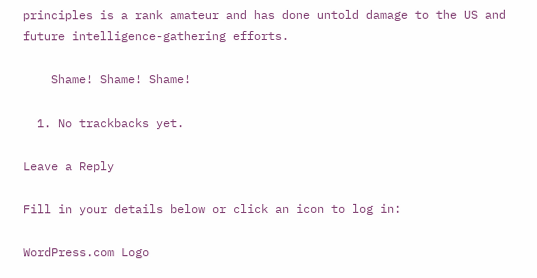principles is a rank amateur and has done untold damage to the US and future intelligence-gathering efforts.

    Shame! Shame! Shame!

  1. No trackbacks yet.

Leave a Reply

Fill in your details below or click an icon to log in:

WordPress.com Logo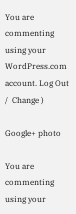You are commenting using your WordPress.com account. Log Out /  Change )

Google+ photo

You are commenting using your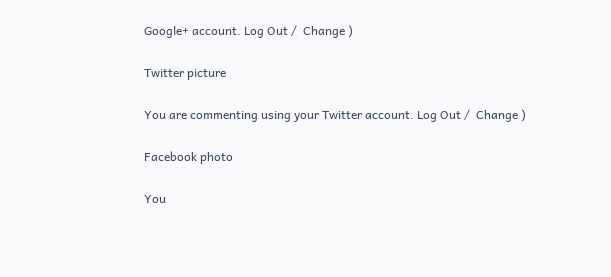Google+ account. Log Out /  Change )

Twitter picture

You are commenting using your Twitter account. Log Out /  Change )

Facebook photo

You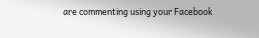are commenting using your Facebook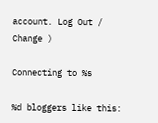account. Log Out /  Change )

Connecting to %s

%d bloggers like this: